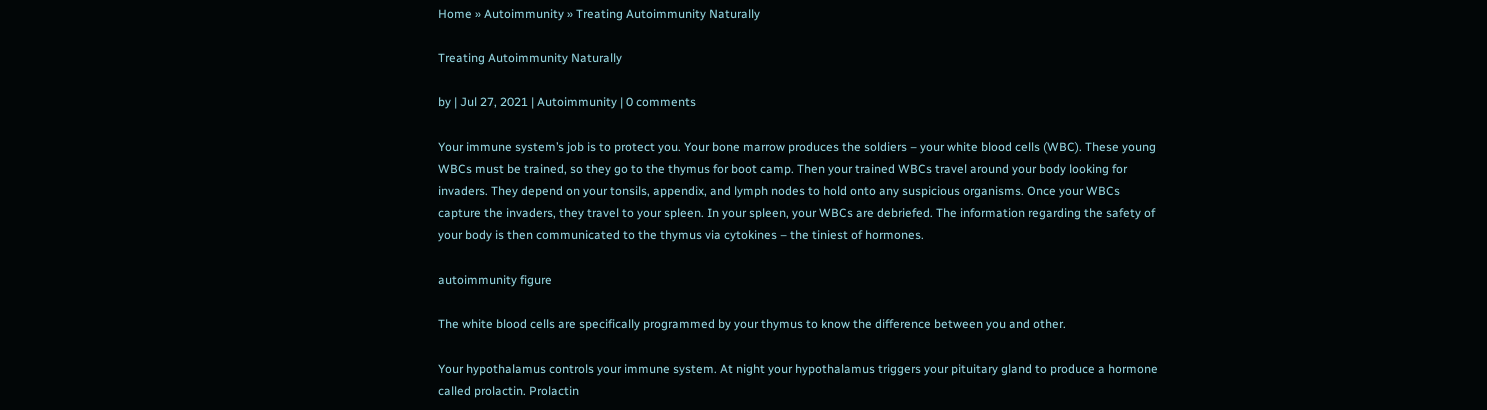Home » Autoimmunity » Treating Autoimmunity Naturally

Treating Autoimmunity Naturally

by | Jul 27, 2021 | Autoimmunity | 0 comments

Your immune system’s job is to protect you. Your bone marrow produces the soldiers – your white blood cells (WBC). These young WBCs must be trained, so they go to the thymus for boot camp. Then your trained WBCs travel around your body looking for invaders. They depend on your tonsils, appendix, and lymph nodes to hold onto any suspicious organisms. Once your WBCs capture the invaders, they travel to your spleen. In your spleen, your WBCs are debriefed. The information regarding the safety of your body is then communicated to the thymus via cytokines – the tiniest of hormones.

autoimmunity figure

The white blood cells are specifically programmed by your thymus to know the difference between you and other.

Your hypothalamus controls your immune system. At night your hypothalamus triggers your pituitary gland to produce a hormone called prolactin. Prolactin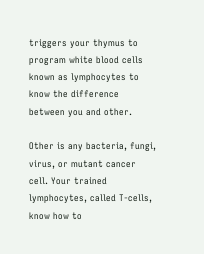triggers your thymus to program white blood cells known as lymphocytes to know the difference between you and other.

Other is any bacteria, fungi, virus, or mutant cancer cell. Your trained lymphocytes, called T-cells, know how to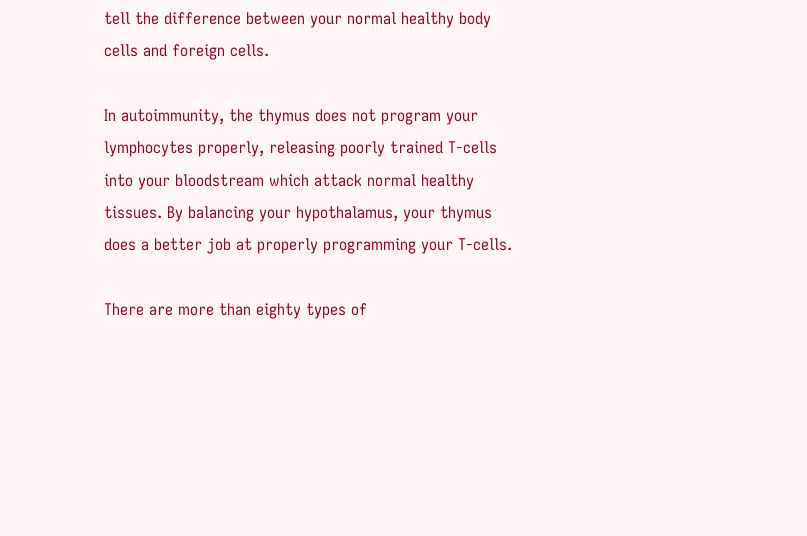tell the difference between your normal healthy body cells and foreign cells.

In autoimmunity, the thymus does not program your lymphocytes properly, releasing poorly trained T-cells into your bloodstream which attack normal healthy tissues. By balancing your hypothalamus, your thymus does a better job at properly programming your T-cells.

There are more than eighty types of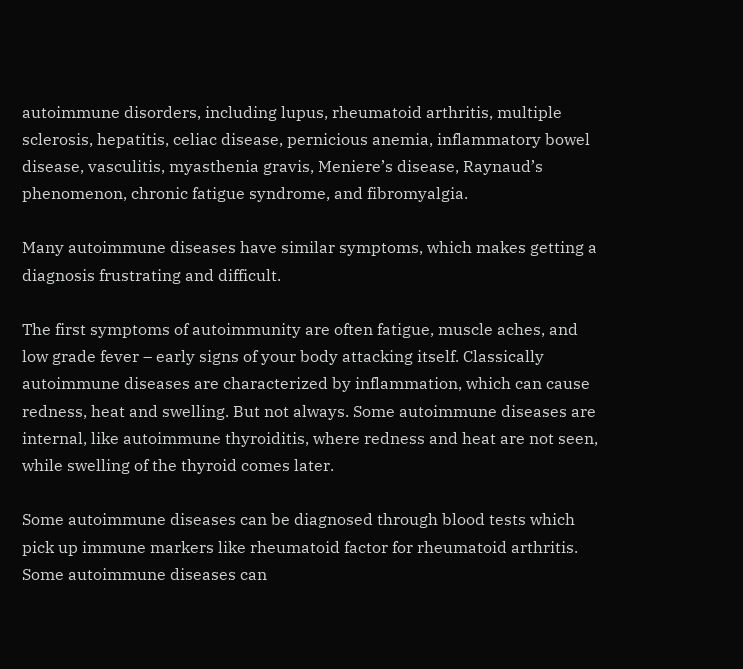autoimmune disorders, including lupus, rheumatoid arthritis, multiple sclerosis, hepatitis, celiac disease, pernicious anemia, inflammatory bowel disease, vasculitis, myasthenia gravis, Meniere’s disease, Raynaud’s phenomenon, chronic fatigue syndrome, and fibromyalgia.

Many autoimmune diseases have similar symptoms, which makes getting a diagnosis frustrating and difficult.

The first symptoms of autoimmunity are often fatigue, muscle aches, and low grade fever – early signs of your body attacking itself. Classically autoimmune diseases are characterized by inflammation, which can cause redness, heat and swelling. But not always. Some autoimmune diseases are internal, like autoimmune thyroiditis, where redness and heat are not seen, while swelling of the thyroid comes later.

Some autoimmune diseases can be diagnosed through blood tests which pick up immune markers like rheumatoid factor for rheumatoid arthritis. Some autoimmune diseases can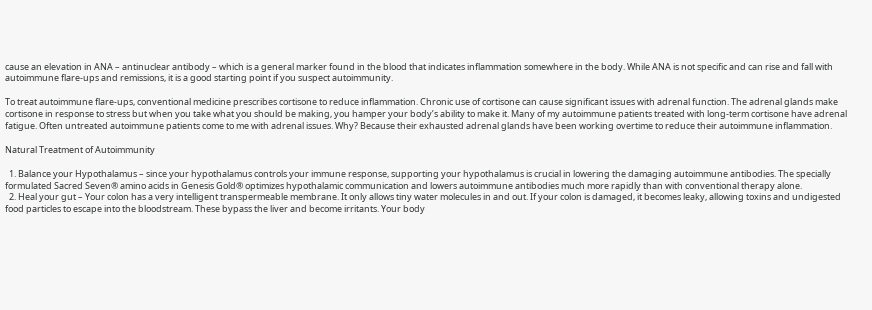cause an elevation in ANA – antinuclear antibody – which is a general marker found in the blood that indicates inflammation somewhere in the body. While ANA is not specific and can rise and fall with autoimmune flare-ups and remissions, it is a good starting point if you suspect autoimmunity.

To treat autoimmune flare-ups, conventional medicine prescribes cortisone to reduce inflammation. Chronic use of cortisone can cause significant issues with adrenal function. The adrenal glands make cortisone in response to stress but when you take what you should be making, you hamper your body’s ability to make it. Many of my autoimmune patients treated with long-term cortisone have adrenal fatigue. Often untreated autoimmune patients come to me with adrenal issues. Why? Because their exhausted adrenal glands have been working overtime to reduce their autoimmune inflammation.

Natural Treatment of Autoimmunity

  1. Balance your Hypothalamus – since your hypothalamus controls your immune response, supporting your hypothalamus is crucial in lowering the damaging autoimmune antibodies. The specially formulated Sacred Seven® amino acids in Genesis Gold® optimizes hypothalamic communication and lowers autoimmune antibodies much more rapidly than with conventional therapy alone.
  2. Heal your gut – Your colon has a very intelligent transpermeable membrane. It only allows tiny water molecules in and out. If your colon is damaged, it becomes leaky, allowing toxins and undigested food particles to escape into the bloodstream. These bypass the liver and become irritants. Your body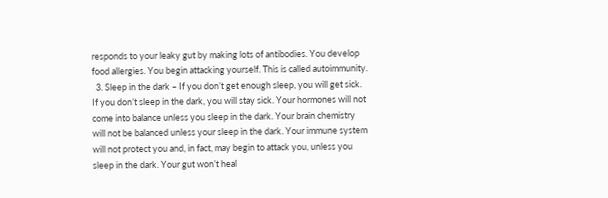responds to your leaky gut by making lots of antibodies. You develop food allergies. You begin attacking yourself. This is called autoimmunity.
  3. Sleep in the dark – If you don’t get enough sleep, you will get sick. If you don’t sleep in the dark, you will stay sick. Your hormones will not come into balance unless you sleep in the dark. Your brain chemistry will not be balanced unless your sleep in the dark. Your immune system will not protect you and, in fact, may begin to attack you, unless you sleep in the dark. Your gut won’t heal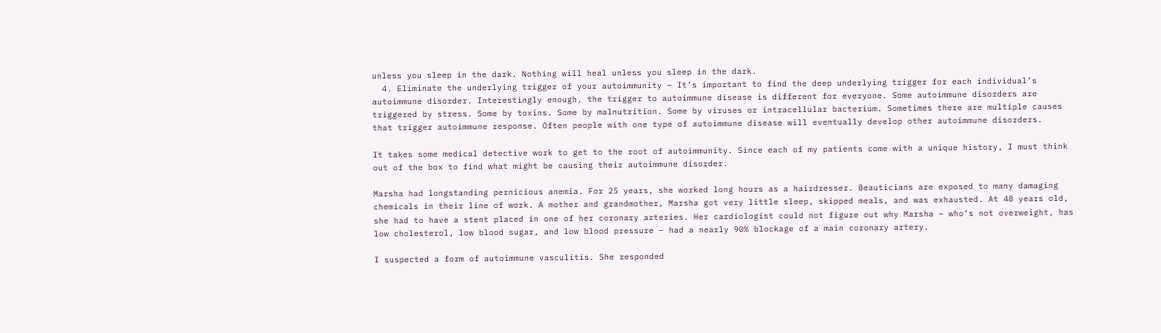unless you sleep in the dark. Nothing will heal unless you sleep in the dark.
  4. Eliminate the underlying trigger of your autoimmunity – It’s important to find the deep underlying trigger for each individual’s autoimmune disorder. Interestingly enough, the trigger to autoimmune disease is different for everyone. Some autoimmune disorders are triggered by stress. Some by toxins. Some by malnutrition. Some by viruses or intracellular bacterium. Sometimes there are multiple causes that trigger autoimmune response. Often people with one type of autoimmune disease will eventually develop other autoimmune disorders.

It takes some medical detective work to get to the root of autoimmunity. Since each of my patients come with a unique history, I must think out of the box to find what might be causing their autoimmune disorder.

Marsha had longstanding pernicious anemia. For 25 years, she worked long hours as a hairdresser. Beauticians are exposed to many damaging chemicals in their line of work. A mother and grandmother, Marsha got very little sleep, skipped meals, and was exhausted. At 48 years old, she had to have a stent placed in one of her coronary arteries. Her cardiologist could not figure out why Marsha – who’s not overweight, has low cholesterol, low blood sugar, and low blood pressure – had a nearly 90% blockage of a main coronary artery.

I suspected a form of autoimmune vasculitis. She responded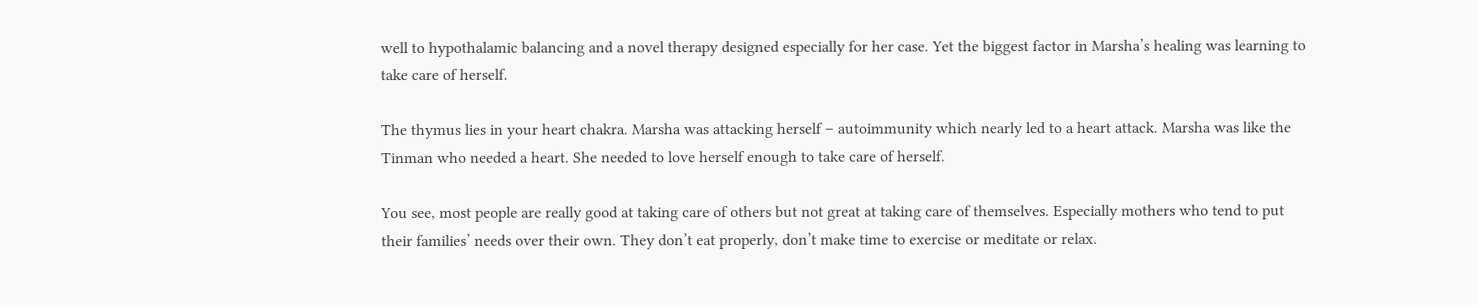well to hypothalamic balancing and a novel therapy designed especially for her case. Yet the biggest factor in Marsha’s healing was learning to take care of herself.

The thymus lies in your heart chakra. Marsha was attacking herself – autoimmunity which nearly led to a heart attack. Marsha was like the Tinman who needed a heart. She needed to love herself enough to take care of herself.

You see, most people are really good at taking care of others but not great at taking care of themselves. Especially mothers who tend to put their families’ needs over their own. They don’t eat properly, don’t make time to exercise or meditate or relax.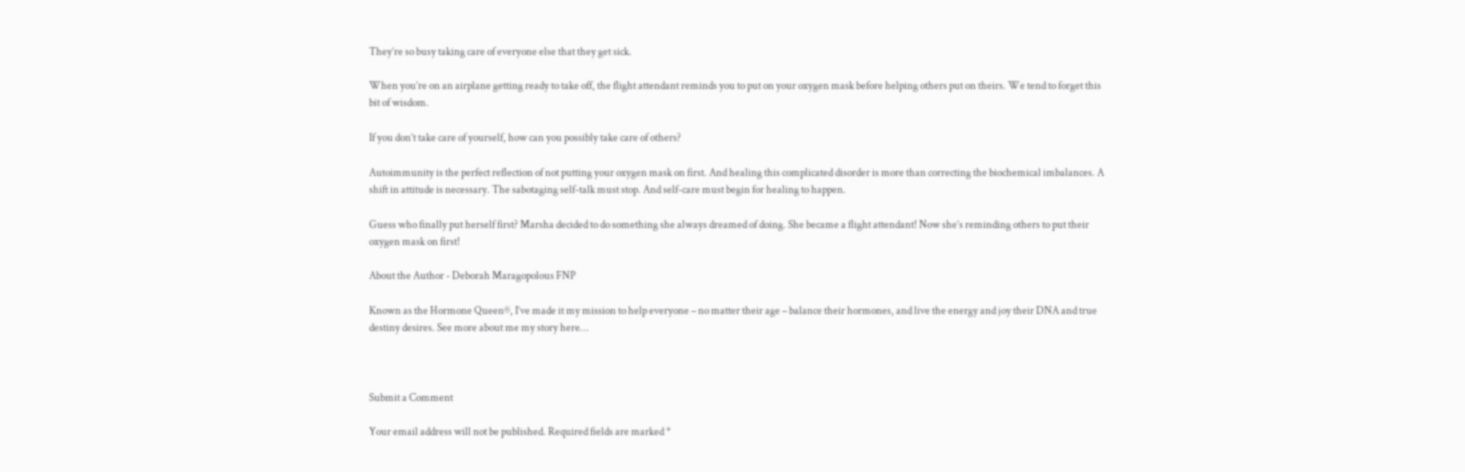They’re so busy taking care of everyone else that they get sick.

When you’re on an airplane getting ready to take off, the flight attendant reminds you to put on your oxygen mask before helping others put on theirs. We tend to forget this bit of wisdom.

If you don’t take care of yourself, how can you possibly take care of others?

Autoimmunity is the perfect reflection of not putting your oxygen mask on first. And healing this complicated disorder is more than correcting the biochemical imbalances. A shift in attitude is necessary. The sabotaging self-talk must stop. And self-care must begin for healing to happen.

Guess who finally put herself first? Marsha decided to do something she always dreamed of doing. She became a flight attendant! Now she’s reminding others to put their oxygen mask on first!

About the Author - Deborah Maragopolous FNP

Known as the Hormone Queen®, I’ve made it my mission to help everyone – no matter their age – balance their hormones, and live the energy and joy their DNA and true destiny desires. See more about me my story here…



Submit a Comment

Your email address will not be published. Required fields are marked *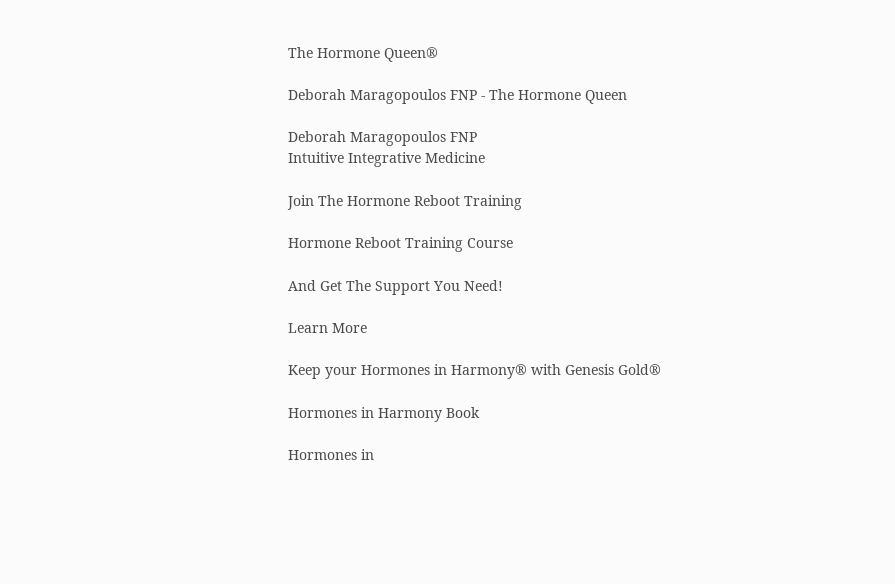The Hormone Queen®

Deborah Maragopoulos FNP - The Hormone Queen

Deborah Maragopoulos FNP
Intuitive Integrative Medicine

Join The Hormone Reboot Training

Hormone Reboot Training Course

And Get The Support You Need!

Learn More

Keep your Hormones in Harmony® with Genesis Gold®

Hormones in Harmony Book

Hormones in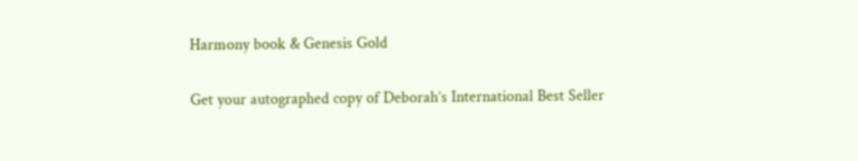Harmony book & Genesis Gold

Get your autographed copy of Deborah’s International Best Seller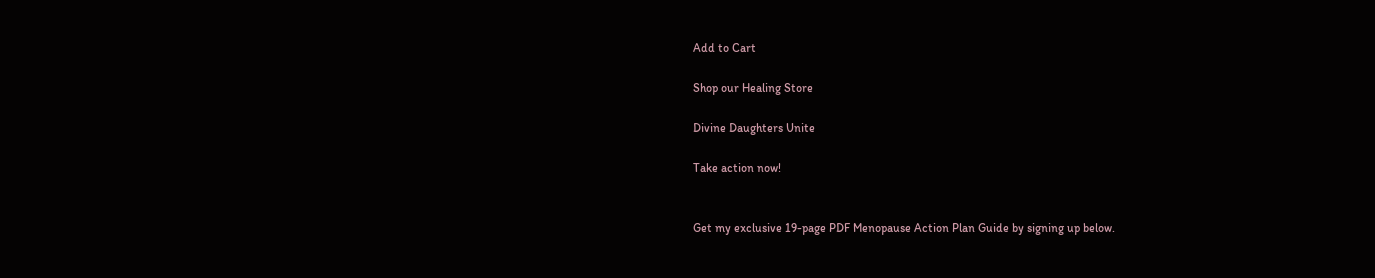Add to Cart

Shop our Healing Store

Divine Daughters Unite

Take action now!


Get my exclusive 19-page PDF Menopause Action Plan Guide by signing up below.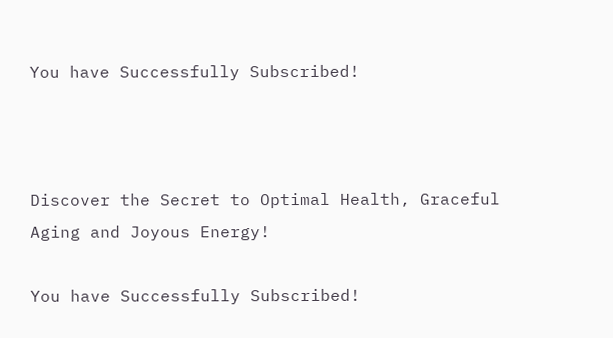You have Successfully Subscribed!



Discover the Secret to Optimal Health, Graceful Aging and Joyous Energy!

You have Successfully Subscribed!